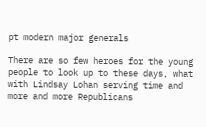pt modern major generals

There are so few heroes for the young people to look up to these days, what with Lindsay Lohan serving time and more and more Republicans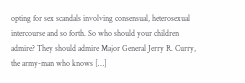opting for sex scandals involving consensual, heterosexual intercourse and so forth. So who should your children admire? They should admire Major General Jerry R. Curry, the army-man who knows […]